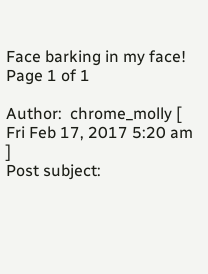Face barking in my face!
Page 1 of 1

Author:  chrome_molly [ Fri Feb 17, 2017 5:20 am ]
Post subject: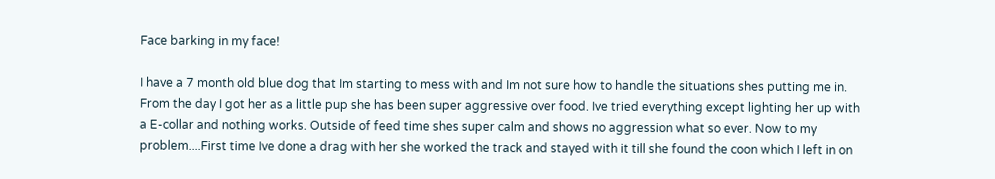Face barking in my face!

I have a 7 month old blue dog that Im starting to mess with and Im not sure how to handle the situations shes putting me in. From the day I got her as a little pup she has been super aggressive over food. Ive tried everything except lighting her up with a E-collar and nothing works. Outside of feed time shes super calm and shows no aggression what so ever. Now to my problem....First time Ive done a drag with her she worked the track and stayed with it till she found the coon which I left in on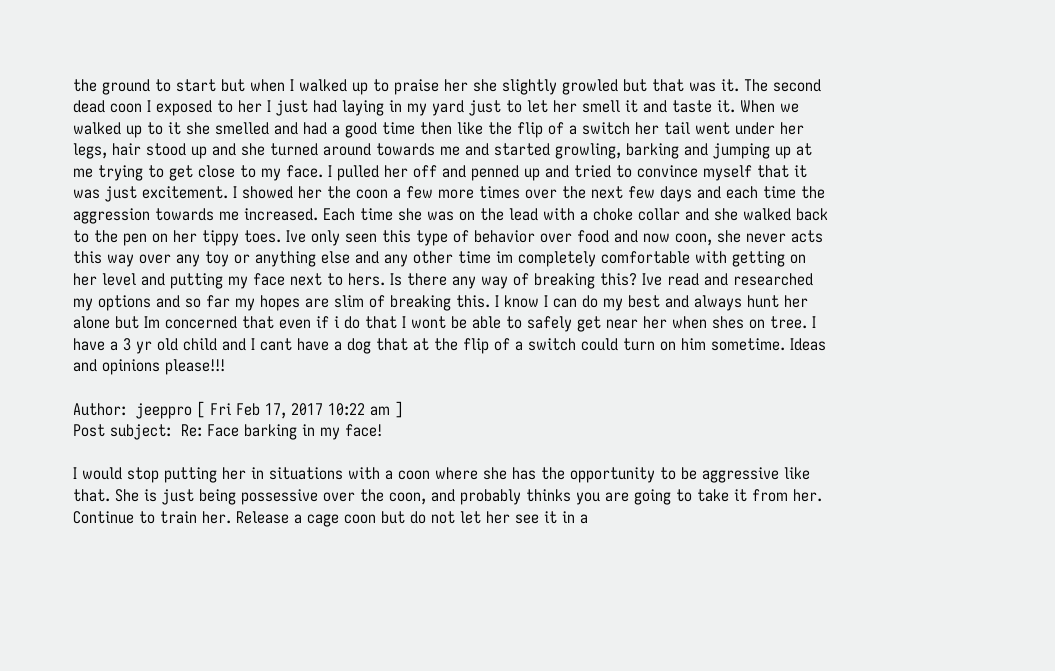the ground to start but when I walked up to praise her she slightly growled but that was it. The second dead coon I exposed to her I just had laying in my yard just to let her smell it and taste it. When we walked up to it she smelled and had a good time then like the flip of a switch her tail went under her legs, hair stood up and she turned around towards me and started growling, barking and jumping up at me trying to get close to my face. I pulled her off and penned up and tried to convince myself that it was just excitement. I showed her the coon a few more times over the next few days and each time the aggression towards me increased. Each time she was on the lead with a choke collar and she walked back to the pen on her tippy toes. Ive only seen this type of behavior over food and now coon, she never acts this way over any toy or anything else and any other time im completely comfortable with getting on her level and putting my face next to hers. Is there any way of breaking this? Ive read and researched my options and so far my hopes are slim of breaking this. I know I can do my best and always hunt her alone but Im concerned that even if i do that I wont be able to safely get near her when shes on tree. I have a 3 yr old child and I cant have a dog that at the flip of a switch could turn on him sometime. Ideas and opinions please!!!

Author:  jeeppro [ Fri Feb 17, 2017 10:22 am ]
Post subject:  Re: Face barking in my face!

I would stop putting her in situations with a coon where she has the opportunity to be aggressive like that. She is just being possessive over the coon, and probably thinks you are going to take it from her. Continue to train her. Release a cage coon but do not let her see it in a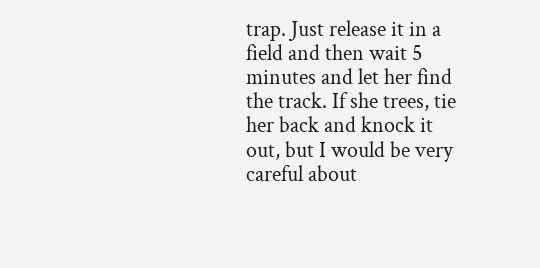trap. Just release it in a field and then wait 5 minutes and let her find the track. If she trees, tie her back and knock it out, but I would be very careful about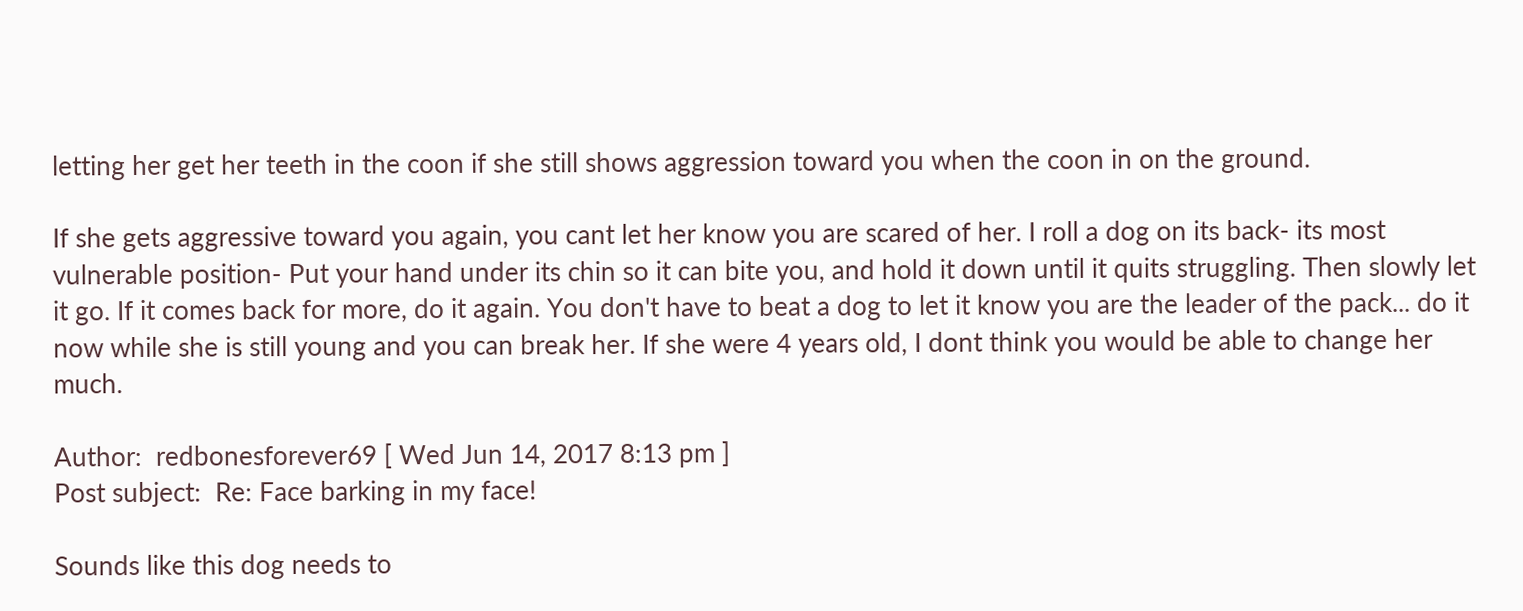letting her get her teeth in the coon if she still shows aggression toward you when the coon in on the ground.

If she gets aggressive toward you again, you cant let her know you are scared of her. I roll a dog on its back- its most vulnerable position- Put your hand under its chin so it can bite you, and hold it down until it quits struggling. Then slowly let it go. If it comes back for more, do it again. You don't have to beat a dog to let it know you are the leader of the pack... do it now while she is still young and you can break her. If she were 4 years old, I dont think you would be able to change her much.

Author:  redbonesforever69 [ Wed Jun 14, 2017 8:13 pm ]
Post subject:  Re: Face barking in my face!

Sounds like this dog needs to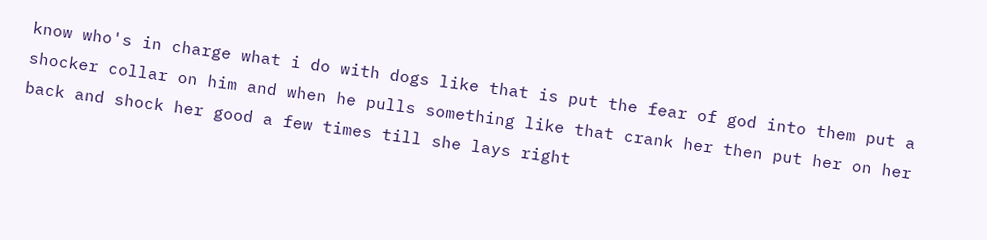know who's in charge what i do with dogs like that is put the fear of god into them put a shocker collar on him and when he pulls something like that crank her then put her on her back and shock her good a few times till she lays right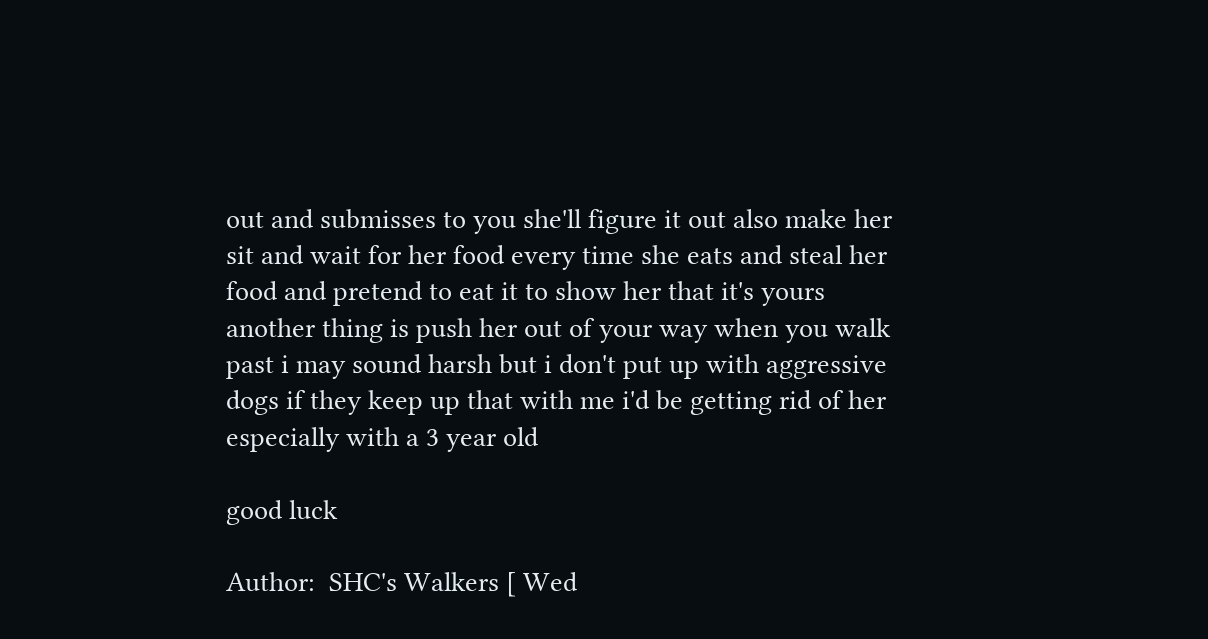out and submisses to you she'll figure it out also make her sit and wait for her food every time she eats and steal her food and pretend to eat it to show her that it's yours another thing is push her out of your way when you walk past i may sound harsh but i don't put up with aggressive dogs if they keep up that with me i'd be getting rid of her especially with a 3 year old

good luck

Author:  SHC's Walkers [ Wed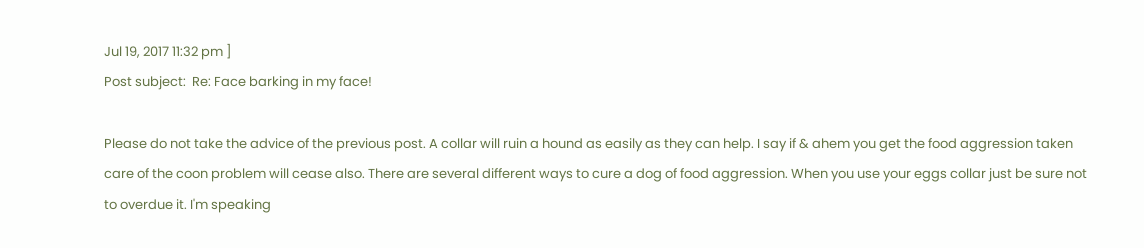Jul 19, 2017 11:32 pm ]
Post subject:  Re: Face barking in my face!

Please do not take the advice of the previous post. A collar will ruin a hound as easily as they can help. I say if & ahem you get the food aggression taken care of the coon problem will cease also. There are several different ways to cure a dog of food aggression. When you use your eggs collar just be sure not to overdue it. I'm speaking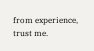from experience, trust me.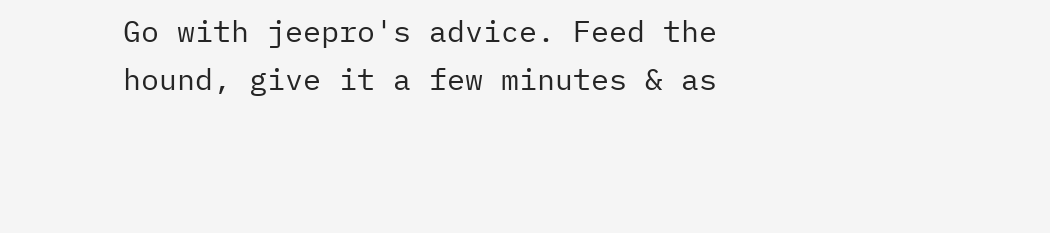Go with jeepro's advice. Feed the hound, give it a few minutes & as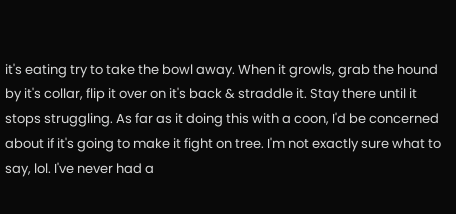it's eating try to take the bowl away. When it growls, grab the hound by it's collar, flip it over on it's back & straddle it. Stay there until it stops struggling. As far as it doing this with a coon, I'd be concerned about if it's going to make it fight on tree. I'm not exactly sure what to say, lol. I've never had a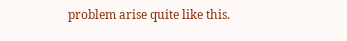problem arise quite like this.